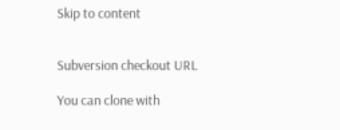Skip to content


Subversion checkout URL

You can clone with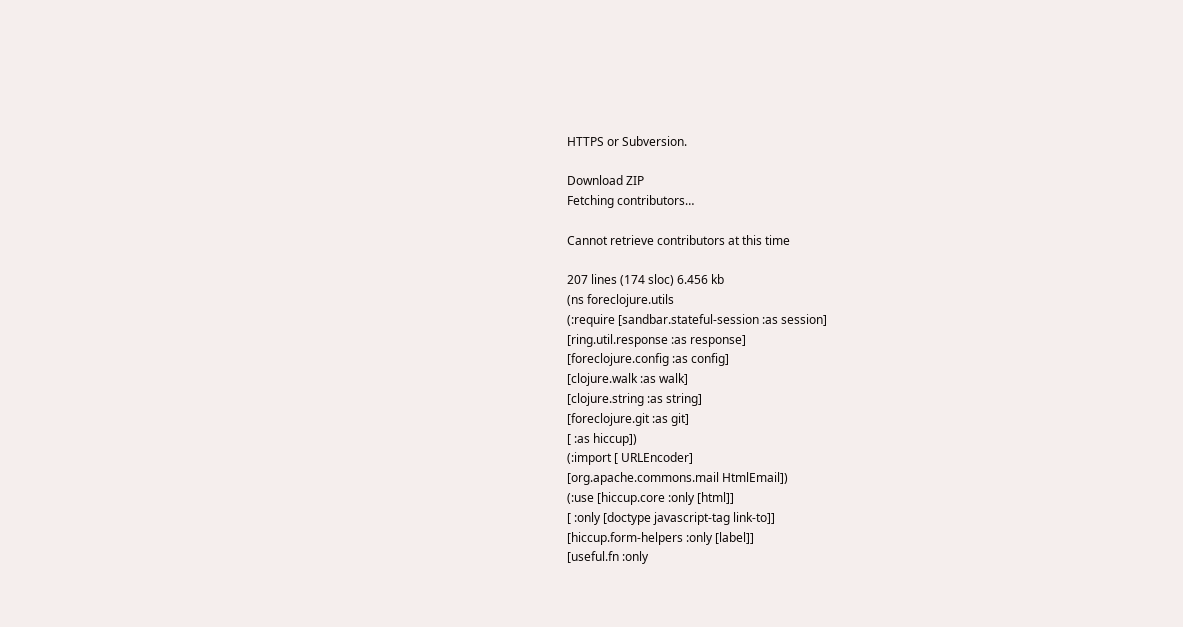HTTPS or Subversion.

Download ZIP
Fetching contributors…

Cannot retrieve contributors at this time

207 lines (174 sloc) 6.456 kb
(ns foreclojure.utils
(:require [sandbar.stateful-session :as session]
[ring.util.response :as response]
[foreclojure.config :as config]
[clojure.walk :as walk]
[clojure.string :as string]
[foreclojure.git :as git]
[ :as hiccup])
(:import [ URLEncoder]
[org.apache.commons.mail HtmlEmail])
(:use [hiccup.core :only [html]]
[ :only [doctype javascript-tag link-to]]
[hiccup.form-helpers :only [label]]
[useful.fn :only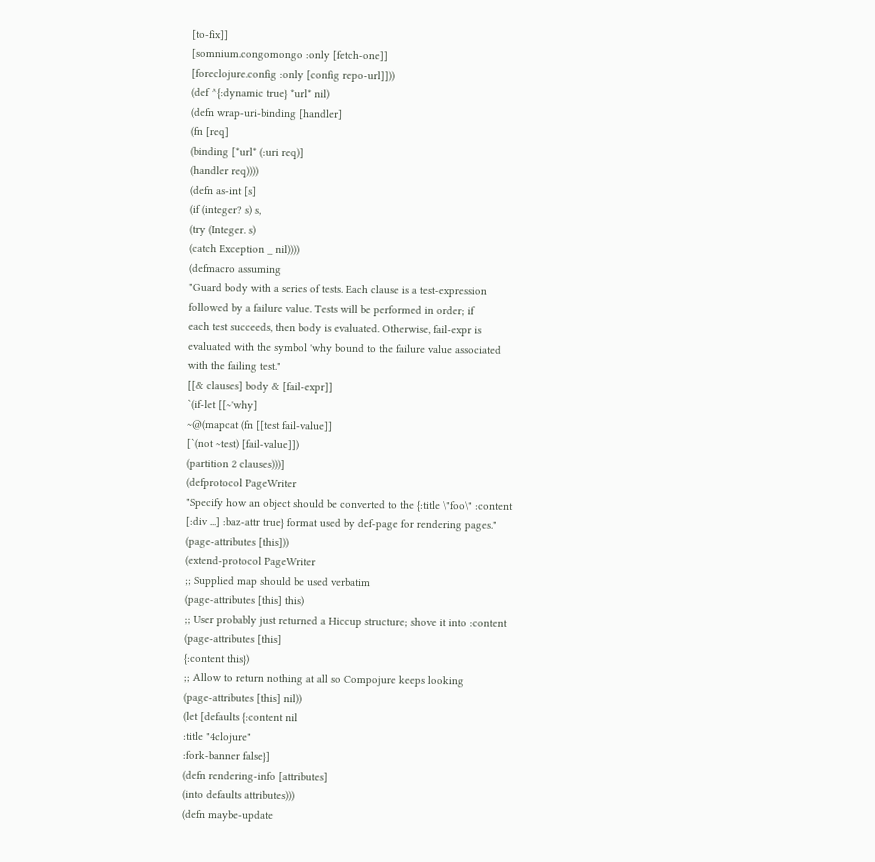[to-fix]]
[somnium.congomongo :only [fetch-one]]
[foreclojure.config :only [config repo-url]]))
(def ^{:dynamic true} *url* nil)
(defn wrap-uri-binding [handler]
(fn [req]
(binding [*url* (:uri req)]
(handler req))))
(defn as-int [s]
(if (integer? s) s,
(try (Integer. s)
(catch Exception _ nil))))
(defmacro assuming
"Guard body with a series of tests. Each clause is a test-expression
followed by a failure value. Tests will be performed in order; if
each test succeeds, then body is evaluated. Otherwise, fail-expr is
evaluated with the symbol 'why bound to the failure value associated
with the failing test."
[[& clauses] body & [fail-expr]]
`(if-let [[~'why]
~@(mapcat (fn [[test fail-value]]
[`(not ~test) [fail-value]])
(partition 2 clauses)))]
(defprotocol PageWriter
"Specify how an object should be converted to the {:title \"foo\" :content
[:div ...] :baz-attr true} format used by def-page for rendering pages."
(page-attributes [this]))
(extend-protocol PageWriter
;; Supplied map should be used verbatim
(page-attributes [this] this)
;; User probably just returned a Hiccup structure; shove it into :content
(page-attributes [this]
{:content this})
;; Allow to return nothing at all so Compojure keeps looking
(page-attributes [this] nil))
(let [defaults {:content nil
:title "4clojure"
:fork-banner false}]
(defn rendering-info [attributes]
(into defaults attributes)))
(defn maybe-update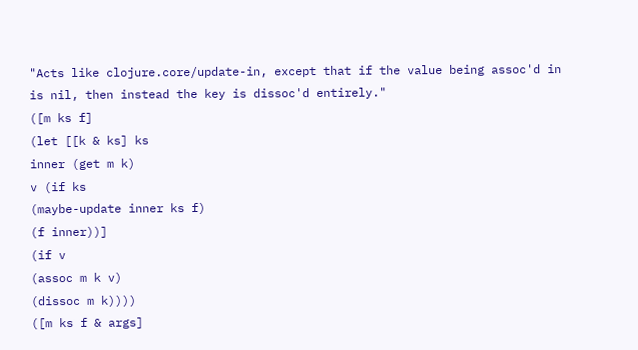"Acts like clojure.core/update-in, except that if the value being assoc'd in
is nil, then instead the key is dissoc'd entirely."
([m ks f]
(let [[k & ks] ks
inner (get m k)
v (if ks
(maybe-update inner ks f)
(f inner))]
(if v
(assoc m k v)
(dissoc m k))))
([m ks f & args]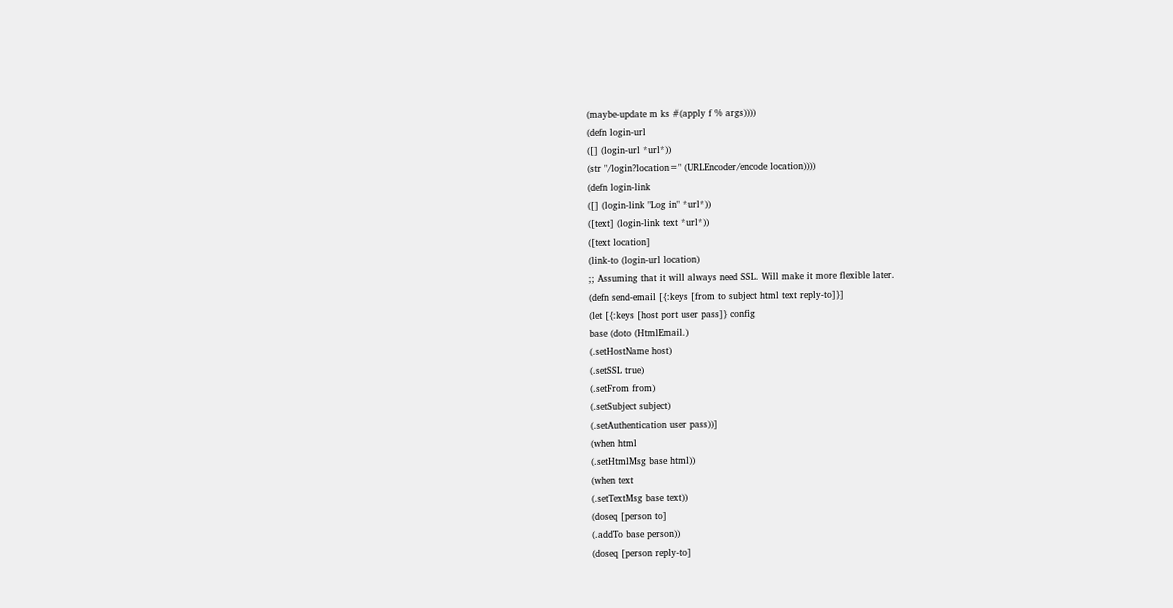(maybe-update m ks #(apply f % args))))
(defn login-url
([] (login-url *url*))
(str "/login?location=" (URLEncoder/encode location))))
(defn login-link
([] (login-link "Log in" *url*))
([text] (login-link text *url*))
([text location]
(link-to (login-url location)
;; Assuming that it will always need SSL. Will make it more flexible later.
(defn send-email [{:keys [from to subject html text reply-to]}]
(let [{:keys [host port user pass]} config
base (doto (HtmlEmail.)
(.setHostName host)
(.setSSL true)
(.setFrom from)
(.setSubject subject)
(.setAuthentication user pass))]
(when html
(.setHtmlMsg base html))
(when text
(.setTextMsg base text))
(doseq [person to]
(.addTo base person))
(doseq [person reply-to]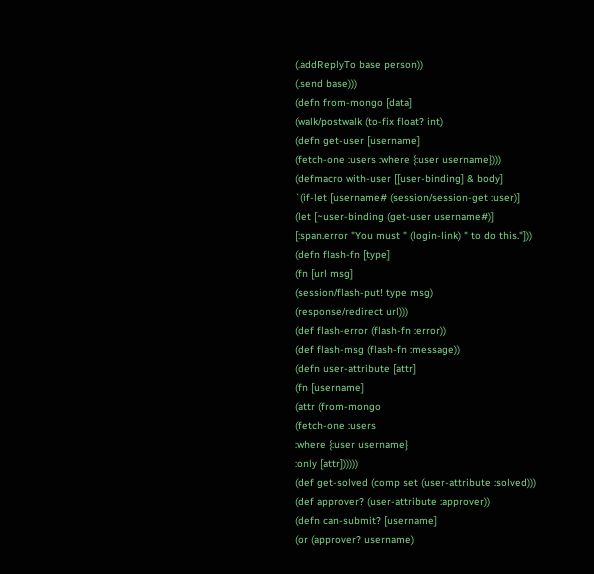(.addReplyTo base person))
(.send base)))
(defn from-mongo [data]
(walk/postwalk (to-fix float? int)
(defn get-user [username]
(fetch-one :users :where {:user username})))
(defmacro with-user [[user-binding] & body]
`(if-let [username# (session/session-get :user)]
(let [~user-binding (get-user username#)]
[:span.error "You must " (login-link) " to do this."]))
(defn flash-fn [type]
(fn [url msg]
(session/flash-put! type msg)
(response/redirect url)))
(def flash-error (flash-fn :error))
(def flash-msg (flash-fn :message))
(defn user-attribute [attr]
(fn [username]
(attr (from-mongo
(fetch-one :users
:where {:user username}
:only [attr])))))
(def get-solved (comp set (user-attribute :solved)))
(def approver? (user-attribute :approver))
(defn can-submit? [username]
(or (approver? username)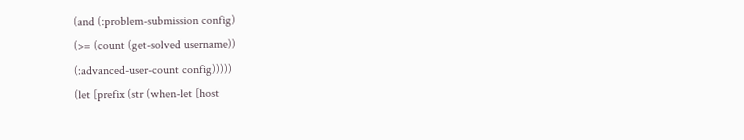(and (:problem-submission config)
(>= (count (get-solved username))
(:advanced-user-count config)))))
(let [prefix (str (when-let [host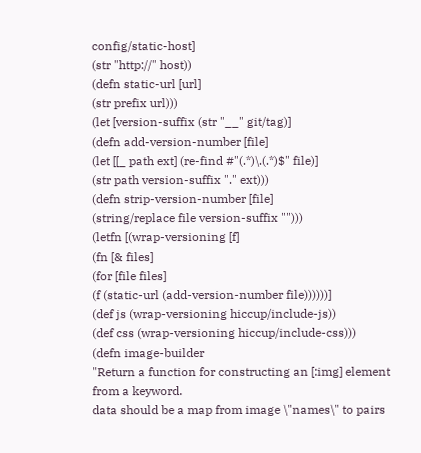config/static-host]
(str "http://" host))
(defn static-url [url]
(str prefix url)))
(let [version-suffix (str "__" git/tag)]
(defn add-version-number [file]
(let [[_ path ext] (re-find #"(.*)\.(.*)$" file)]
(str path version-suffix "." ext)))
(defn strip-version-number [file]
(string/replace file version-suffix "")))
(letfn [(wrap-versioning [f]
(fn [& files]
(for [file files]
(f (static-url (add-version-number file))))))]
(def js (wrap-versioning hiccup/include-js))
(def css (wrap-versioning hiccup/include-css)))
(defn image-builder
"Return a function for constructing an [:img] element from a keyword.
data should be a map from image \"names\" to pairs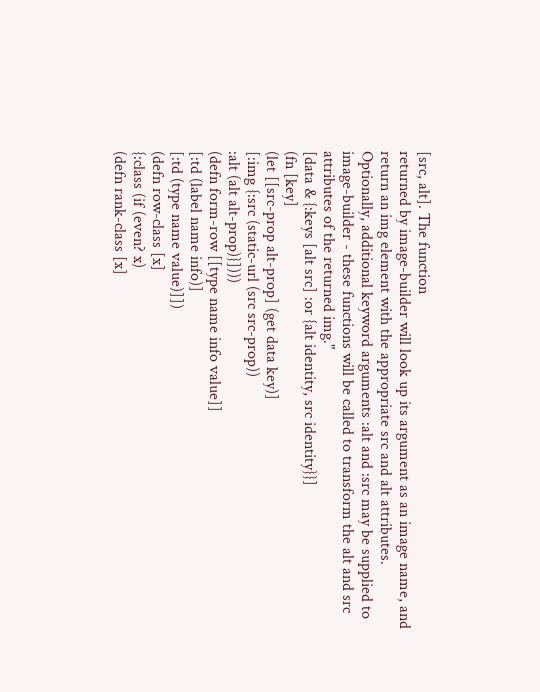[src, alt]. The function
returned by image-builder will look up its argument as an image name, and
return an img element with the appropriate src and alt attributes.
Optionally, additional keyword arguments :alt and :src may be supplied to
image-builder - these functions will be called to transform the alt and src
attributes of the returned img."
[data & {:keys [alt src] :or {alt identity, src identity}}]
(fn [key]
(let [[src-prop alt-prop] (get data key)]
[:img {:src (static-url (src src-prop))
:alt (alt alt-prop)}])))
(defn form-row [[type name info value]]
[:td (label name info)]
[:td (type name value)]])
(defn row-class [x]
{:class (if (even? x)
(defn rank-class [x]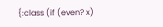{:class (if (even? x)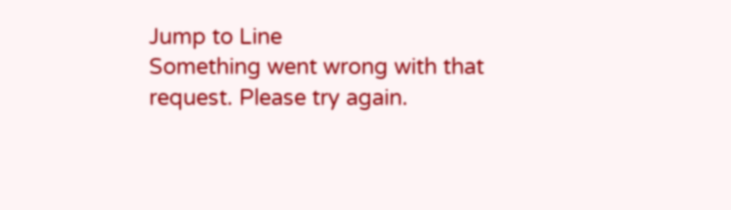Jump to Line
Something went wrong with that request. Please try again.